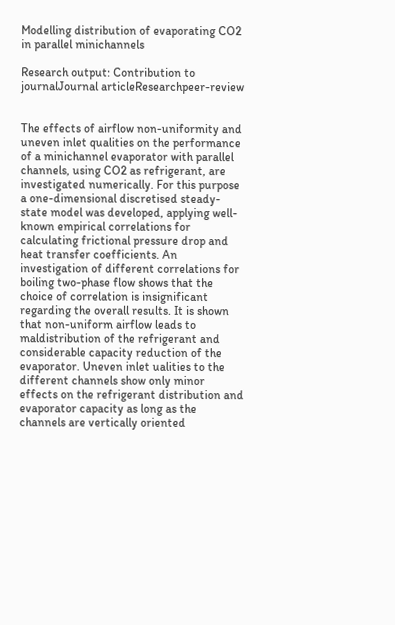Modelling distribution of evaporating CO2 in parallel minichannels

Research output: Contribution to journalJournal articleResearchpeer-review


The effects of airflow non-uniformity and uneven inlet qualities on the performance of a minichannel evaporator with parallel channels, using CO2 as refrigerant, are investigated numerically. For this purpose a one-dimensional discretised steady-state model was developed, applying well-known empirical correlations for calculating frictional pressure drop and heat transfer coefficients. An investigation of different correlations for boiling two-phase flow shows that the choice of correlation is insignificant regarding the overall results. It is shown that non-uniform airflow leads to maldistribution of the refrigerant and considerable capacity reduction of the evaporator. Uneven inlet ualities to the different channels show only minor effects on the refrigerant distribution and evaporator capacity as long as the channels are vertically oriented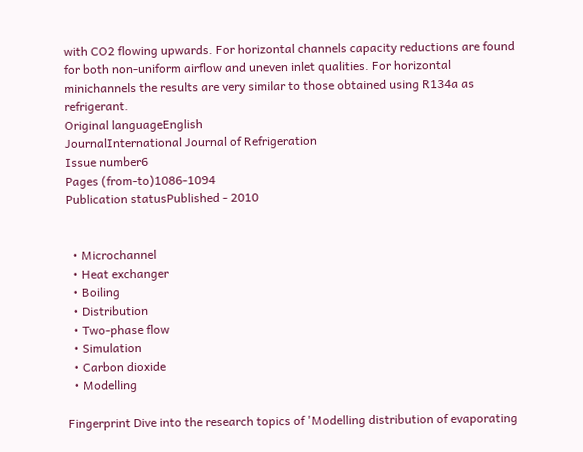with CO2 flowing upwards. For horizontal channels capacity reductions are found for both non-uniform airflow and uneven inlet qualities. For horizontal minichannels the results are very similar to those obtained using R134a as refrigerant.
Original languageEnglish
JournalInternational Journal of Refrigeration
Issue number6
Pages (from-to)1086-1094
Publication statusPublished - 2010


  • Microchannel
  • Heat exchanger
  • Boiling
  • Distribution
  • Two-phase flow
  • Simulation
  • Carbon dioxide
  • Modelling

Fingerprint Dive into the research topics of 'Modelling distribution of evaporating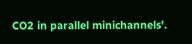CO2 in parallel minichannels'.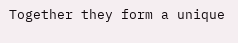Together they form a unique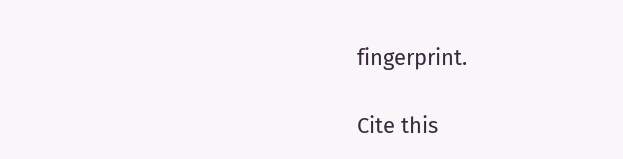fingerprint.

Cite this